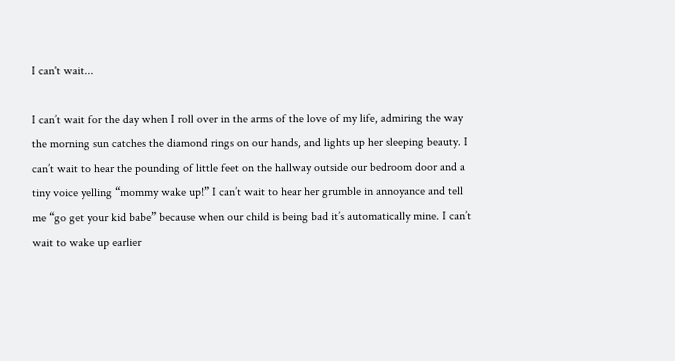I can't wait...

I can’t wait for the day when I roll over in the arms of the love of my life, admiring the way the morning sun catches the diamond rings on our hands, and lights up her sleeping beauty. I can’t wait to hear the pounding of little feet on the hallway outside our bedroom door and a tiny voice yelling “mommy wake up!” I can’t wait to hear her grumble in annoyance and tell me “go get your kid babe” because when our child is being bad it’s automatically mine. I can’t wait to wake up earlier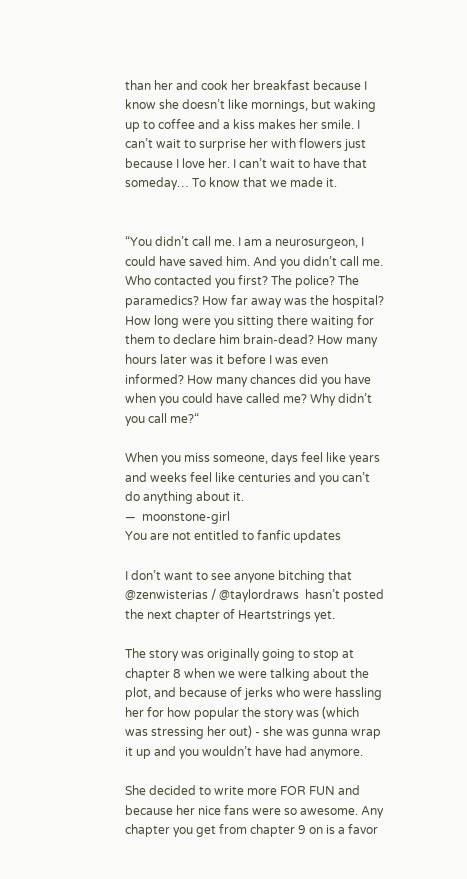than her and cook her breakfast because I know she doesn’t like mornings, but waking up to coffee and a kiss makes her smile. I can’t wait to surprise her with flowers just because I love her. I can’t wait to have that someday… To know that we made it.


“You didn’t call me. I am a neurosurgeon, I could have saved him. And you didn’t call me. Who contacted you first? The police? The paramedics? How far away was the hospital? How long were you sitting there waiting for them to declare him brain-dead? How many hours later was it before I was even informed? How many chances did you have when you could have called me? Why didn’t you call me?“

When you miss someone, days feel like years and weeks feel like centuries and you can’t do anything about it.
—  moonstone-girl
You are not entitled to fanfic updates

I don’t want to see anyone bitching that @zenwisterias / @taylordraws  hasn’t posted the next chapter of Heartstrings yet.

The story was originally going to stop at chapter 8 when we were talking about the plot, and because of jerks who were hassling her for how popular the story was (which was stressing her out) - she was gunna wrap it up and you wouldn’t have had anymore.

She decided to write more FOR FUN and because her nice fans were so awesome. Any chapter you get from chapter 9 on is a favor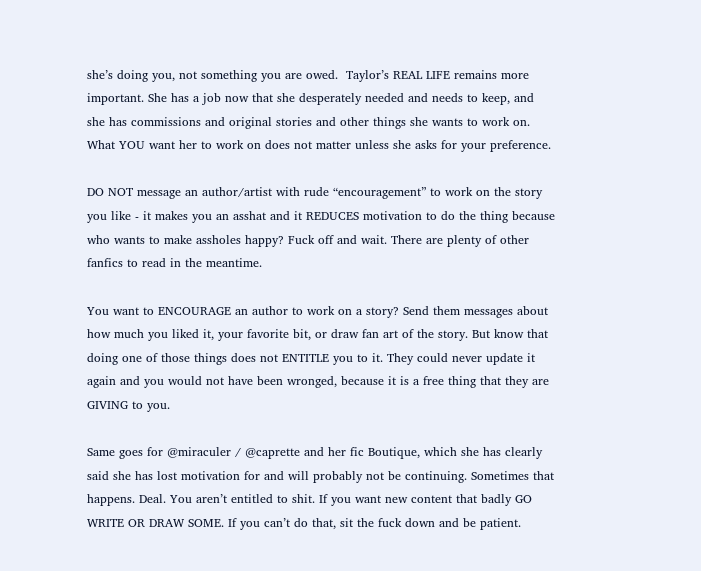she’s doing you, not something you are owed.  Taylor’s REAL LIFE remains more important. She has a job now that she desperately needed and needs to keep, and she has commissions and original stories and other things she wants to work on. What YOU want her to work on does not matter unless she asks for your preference.

DO NOT message an author/artist with rude “encouragement” to work on the story you like - it makes you an asshat and it REDUCES motivation to do the thing because who wants to make assholes happy? Fuck off and wait. There are plenty of other fanfics to read in the meantime.

You want to ENCOURAGE an author to work on a story? Send them messages about how much you liked it, your favorite bit, or draw fan art of the story. But know that doing one of those things does not ENTITLE you to it. They could never update it again and you would not have been wronged, because it is a free thing that they are GIVING to you.

Same goes for @miraculer / @caprette and her fic Boutique, which she has clearly said she has lost motivation for and will probably not be continuing. Sometimes that happens. Deal. You aren’t entitled to shit. If you want new content that badly GO WRITE OR DRAW SOME. If you can’t do that, sit the fuck down and be patient.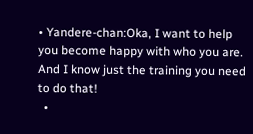• Yandere-chan:Oka, I want to help you become happy with who you are. And I know just the training you need to do that!
  •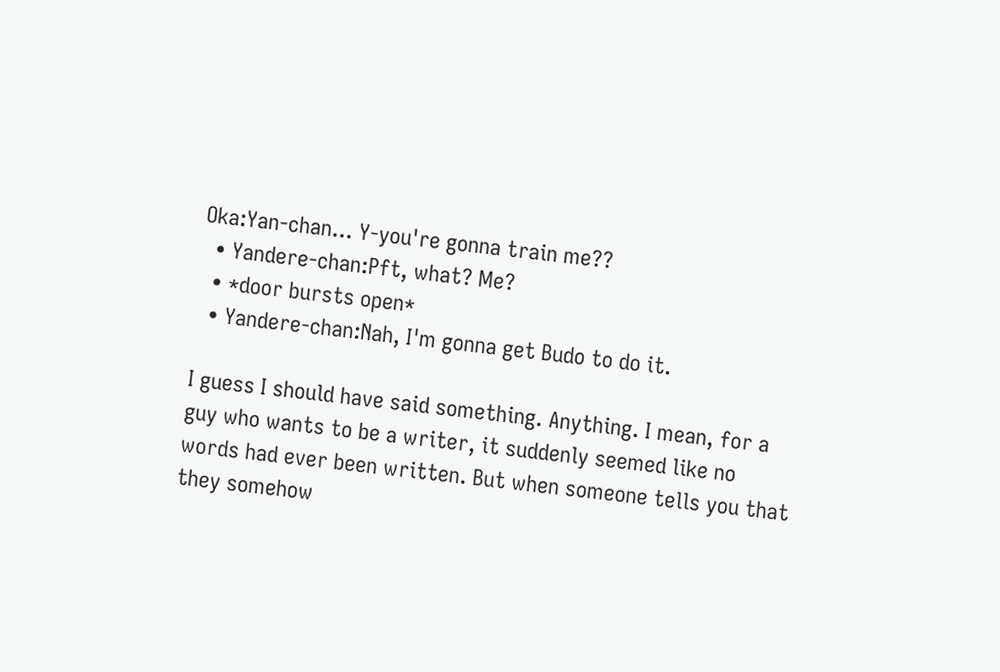Oka:Yan-chan... Y-you're gonna train me??
  • Yandere-chan:Pft, what? Me?
  • *door bursts open*
  • Yandere-chan:Nah, I'm gonna get Budo to do it.

I guess I should have said something. Anything. I mean, for a guy who wants to be a writer, it suddenly seemed like no words had ever been written. But when someone tells you that they somehow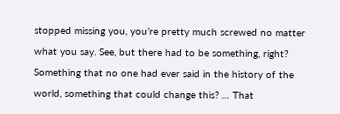stopped missing you, you’re pretty much screwed no matter what you say. See, but there had to be something, right? Something that no one had ever said in the history of the world, something that could change this? … That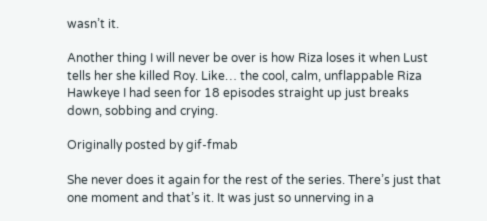wasn’t it.

Another thing I will never be over is how Riza loses it when Lust tells her she killed Roy. Like… the cool, calm, unflappable Riza Hawkeye I had seen for 18 episodes straight up just breaks down, sobbing and crying.

Originally posted by gif-fmab

She never does it again for the rest of the series. There’s just that one moment and that’s it. It was just so unnerving in a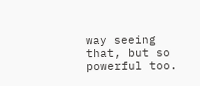way seeing that, but so powerful too.